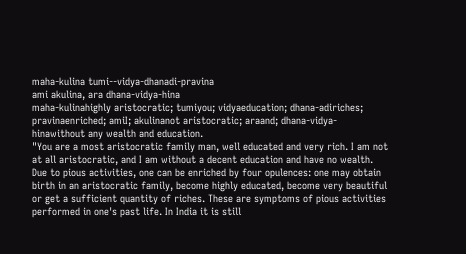maha-kulina tumi--vidya-dhanadi-pravina
ami akulina, ara dhana-vidya-hina
maha-kulinahighly aristocratic; tumiyou; vidyaeducation; dhana-adiriches; pravinaenriched; amiI; akulinanot aristocratic; araand; dhana-vidya-hinawithout any wealth and education.
"You are a most aristocratic family man, well educated and very rich. I am not at all aristocratic, and I am without a decent education and have no wealth.
Due to pious activities, one can be enriched by four opulences: one may obtain birth in an aristocratic family, become highly educated, become very beautiful or get a sufficient quantity of riches. These are symptoms of pious activities performed in one's past life. In India it is still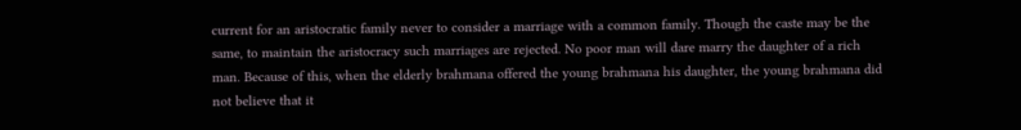current for an aristocratic family never to consider a marriage with a common family. Though the caste may be the same, to maintain the aristocracy such marriages are rejected. No poor man will dare marry the daughter of a rich man. Because of this, when the elderly brahmana offered the young brahmana his daughter, the young brahmana did not believe that it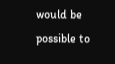would be possible to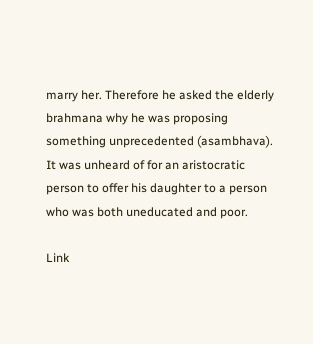marry her. Therefore he asked the elderly brahmana why he was proposing something unprecedented (asambhava). It was unheard of for an aristocratic person to offer his daughter to a person who was both uneducated and poor.

Link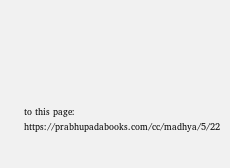to this page: https://prabhupadabooks.com/cc/madhya/5/22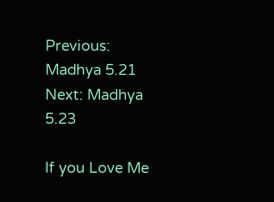Previous: Madhya 5.21     Next: Madhya 5.23

If you Love Me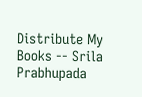Distribute My Books -- Srila Prabhupada